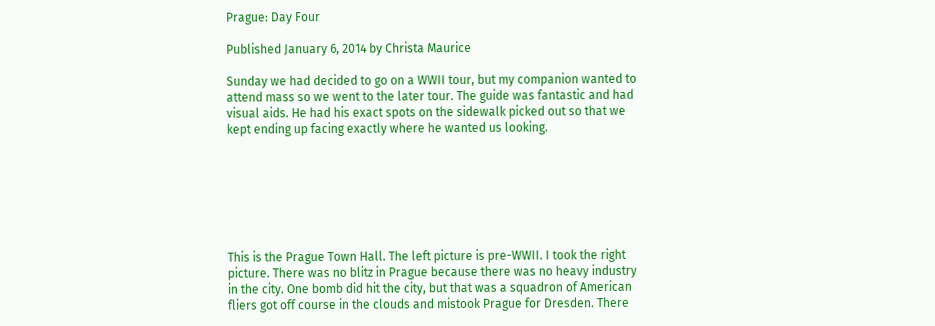Prague: Day Four

Published January 6, 2014 by Christa Maurice

Sunday we had decided to go on a WWII tour, but my companion wanted to attend mass so we went to the later tour. The guide was fantastic and had visual aids. He had his exact spots on the sidewalk picked out so that we kept ending up facing exactly where he wanted us looking.







This is the Prague Town Hall. The left picture is pre-WWII. I took the right picture. There was no blitz in Prague because there was no heavy industry in the city. One bomb did hit the city, but that was a squadron of American fliers got off course in the clouds and mistook Prague for Dresden. There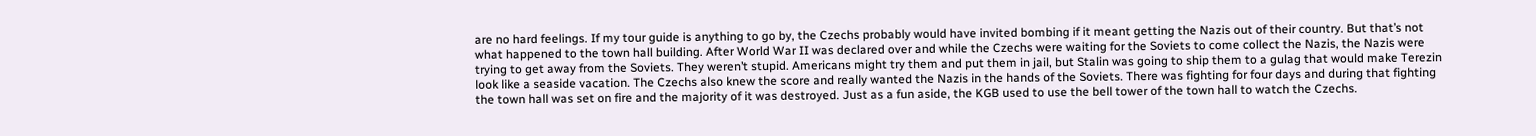are no hard feelings. If my tour guide is anything to go by, the Czechs probably would have invited bombing if it meant getting the Nazis out of their country. But that’s not what happened to the town hall building. After World War II was declared over and while the Czechs were waiting for the Soviets to come collect the Nazis, the Nazis were trying to get away from the Soviets. They weren’t stupid. Americans might try them and put them in jail, but Stalin was going to ship them to a gulag that would make Terezin look like a seaside vacation. The Czechs also knew the score and really wanted the Nazis in the hands of the Soviets. There was fighting for four days and during that fighting the town hall was set on fire and the majority of it was destroyed. Just as a fun aside, the KGB used to use the bell tower of the town hall to watch the Czechs.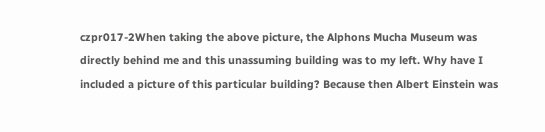czpr017-2When taking the above picture, the Alphons Mucha Museum was directly behind me and this unassuming building was to my left. Why have I included a picture of this particular building? Because then Albert Einstein was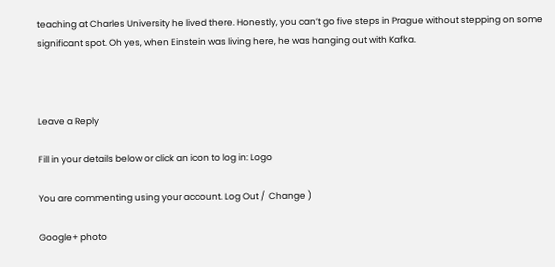teaching at Charles University he lived there. Honestly, you can’t go five steps in Prague without stepping on some significant spot. Oh yes, when Einstein was living here, he was hanging out with Kafka.



Leave a Reply

Fill in your details below or click an icon to log in: Logo

You are commenting using your account. Log Out /  Change )

Google+ photo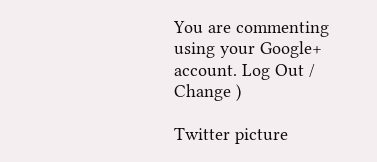You are commenting using your Google+ account. Log Out /  Change )

Twitter picture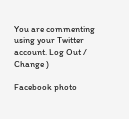You are commenting using your Twitter account. Log Out /  Change )

Facebook photo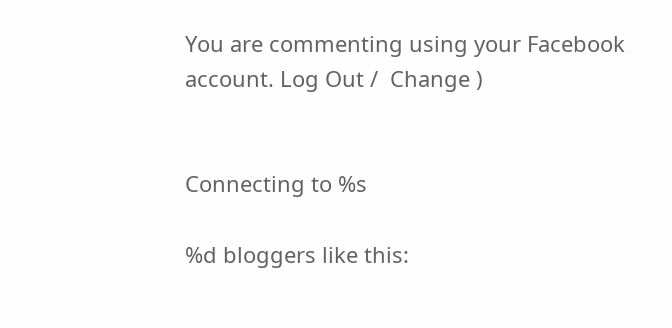You are commenting using your Facebook account. Log Out /  Change )


Connecting to %s

%d bloggers like this: